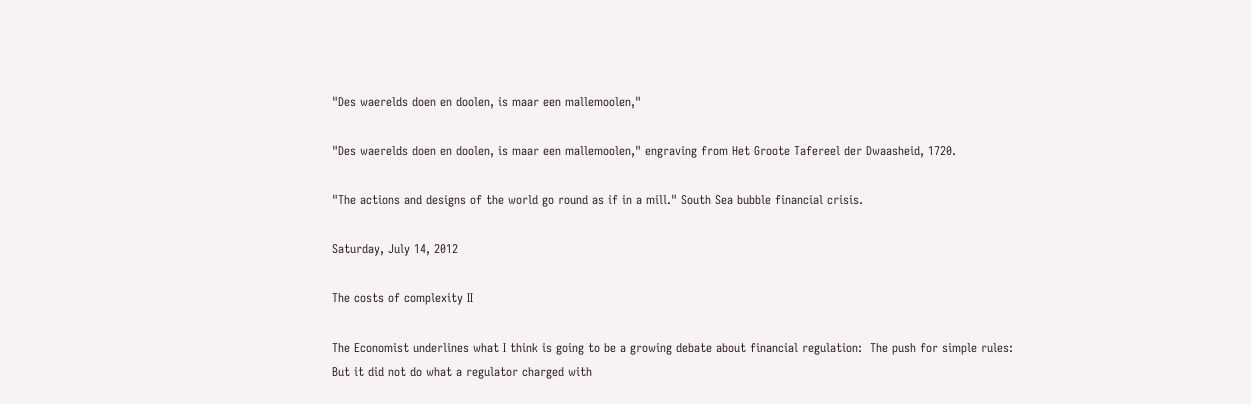"Des waerelds doen en doolen, is maar een mallemoolen,"

"Des waerelds doen en doolen, is maar een mallemoolen," engraving from Het Groote Tafereel der Dwaasheid, 1720.

"The actions and designs of the world go round as if in a mill." South Sea bubble financial crisis.

Saturday, July 14, 2012

The costs of complexity II

The Economist underlines what I think is going to be a growing debate about financial regulation:  The push for simple rules:
But it did not do what a regulator charged with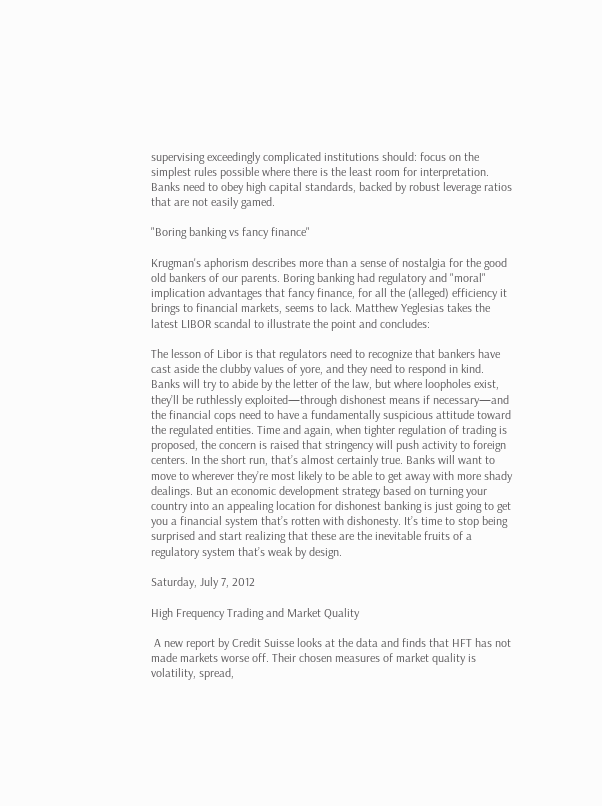supervising exceedingly complicated institutions should: focus on the simplest rules possible where there is the least room for interpretation. Banks need to obey high capital standards, backed by robust leverage ratios that are not easily gamed.

"Boring banking vs fancy finance"

Krugman's aphorism describes more than a sense of nostalgia for the good old bankers of our parents. Boring banking had regulatory and "moral" implication advantages that fancy finance, for all the (alleged) efficiency it brings to financial markets, seems to lack. Matthew Yeglesias takes the latest LIBOR scandal to illustrate the point and concludes:

The lesson of Libor is that regulators need to recognize that bankers have cast aside the clubby values of yore, and they need to respond in kind. Banks will try to abide by the letter of the law, but where loopholes exist, they’ll be ruthlessly exploited—through dishonest means if necessary—and the financial cops need to have a fundamentally suspicious attitude toward the regulated entities. Time and again, when tighter regulation of trading is proposed, the concern is raised that stringency will push activity to foreign centers. In the short run, that’s almost certainly true. Banks will want to move to wherever they’re most likely to be able to get away with more shady dealings. But an economic development strategy based on turning your country into an appealing location for dishonest banking is just going to get you a financial system that’s rotten with dishonesty. It’s time to stop being surprised and start realizing that these are the inevitable fruits of a regulatory system that’s weak by design.

Saturday, July 7, 2012

High Frequency Trading and Market Quality

 A new report by Credit Suisse looks at the data and finds that HFT has not made markets worse off. Their chosen measures of market quality is volatility, spread,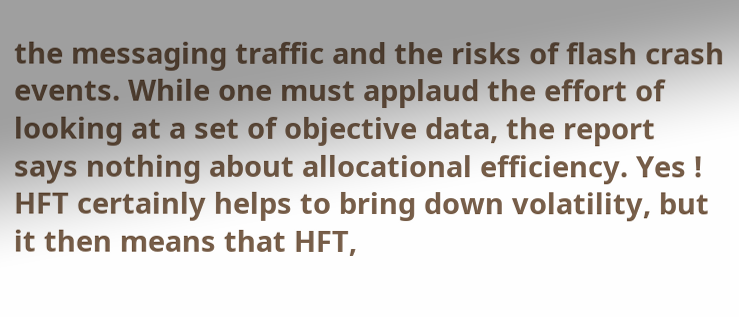the messaging traffic and the risks of flash crash events. While one must applaud the effort of looking at a set of objective data, the report says nothing about allocational efficiency. Yes ! HFT certainly helps to bring down volatility, but it then means that HFT,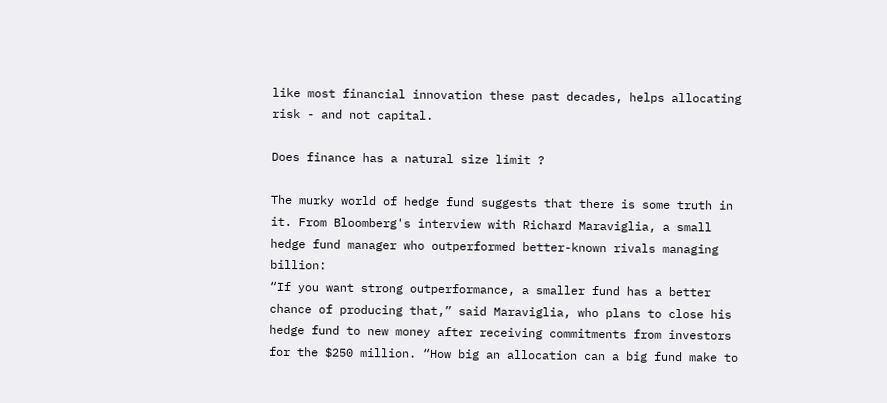like most financial innovation these past decades, helps allocating risk - and not capital.

Does finance has a natural size limit ?

The murky world of hedge fund suggests that there is some truth in it. From Bloomberg's interview with Richard Maraviglia, a small hedge fund manager who outperformed better-known rivals managing billion:
“If you want strong outperformance, a smaller fund has a better chance of producing that,” said Maraviglia, who plans to close his hedge fund to new money after receiving commitments from investors for the $250 million. “How big an allocation can a big fund make to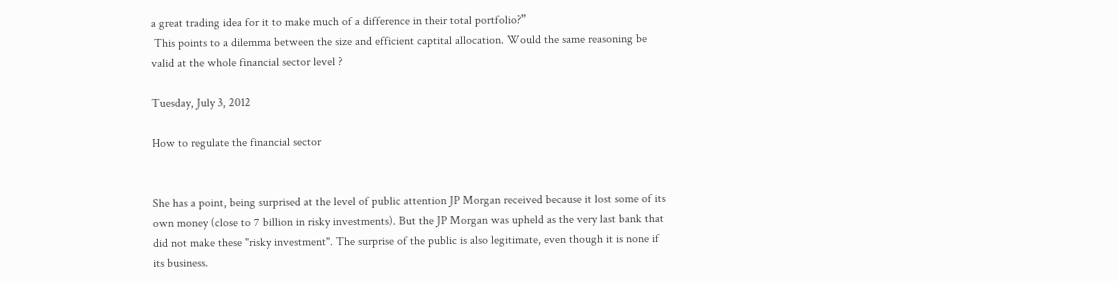a great trading idea for it to make much of a difference in their total portfolio?”
 This points to a dilemma between the size and efficient captital allocation. Would the same reasoning be valid at the whole financial sector level ?

Tuesday, July 3, 2012

How to regulate the financial sector


She has a point, being surprised at the level of public attention JP Morgan received because it lost some of its own money (close to 7 billion in risky investments). But the JP Morgan was upheld as the very last bank that did not make these "risky investment". The surprise of the public is also legitimate, even though it is none if its business.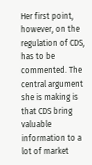Her first point, however, on the regulation of CDS, has to be commented. The central argument she is making is that CDS bring valuable information to a lot of market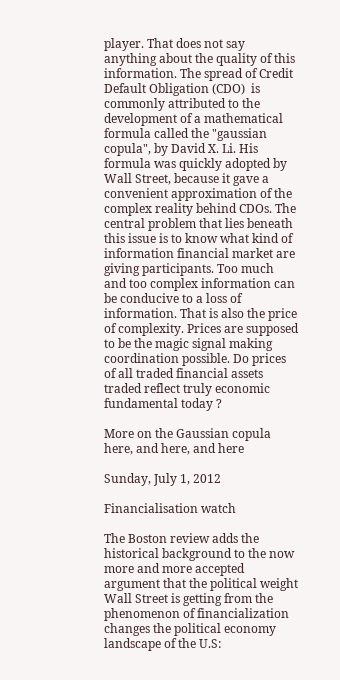player. That does not say anything about the quality of this information. The spread of Credit Default Obligation (CDO)  is commonly attributed to the development of a mathematical formula called the "gaussian copula", by David X. Li. His formula was quickly adopted by Wall Street, because it gave a convenient approximation of the complex reality behind CDOs. The central problem that lies beneath this issue is to know what kind of information financial market are giving participants. Too much and too complex information can be conducive to a loss of information. That is also the price of complexity. Prices are supposed to be the magic signal making coordination possible. Do prices of all traded financial assets traded reflect truly economic fundamental today ?

More on the Gaussian copula here, and here, and here

Sunday, July 1, 2012

Financialisation watch

The Boston review adds the historical background to the now more and more accepted argument that the political weight Wall Street is getting from the phenomenon of financialization changes the political economy landscape of the U.S: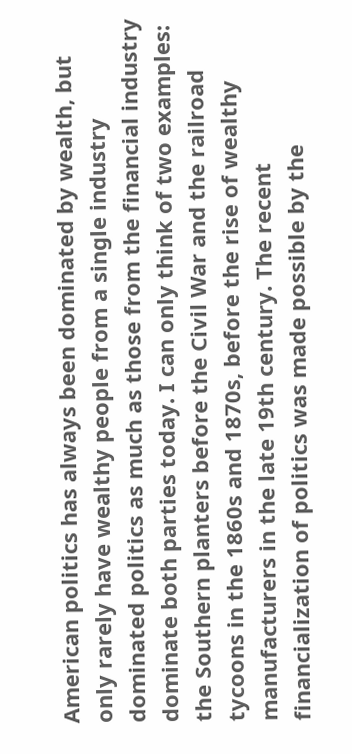American politics has always been dominated by wealth, but only rarely have wealthy people from a single industry dominated politics as much as those from the financial industry dominate both parties today. I can only think of two examples: the Southern planters before the Civil War and the railroad tycoons in the 1860s and 1870s, before the rise of wealthy manufacturers in the late 19th century. The recent financialization of politics was made possible by the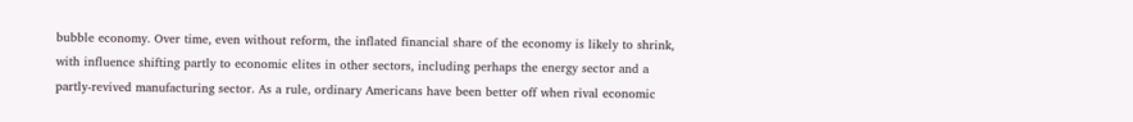bubble economy. Over time, even without reform, the inflated financial share of the economy is likely to shrink, with influence shifting partly to economic elites in other sectors, including perhaps the energy sector and a partly-revived manufacturing sector. As a rule, ordinary Americans have been better off when rival economic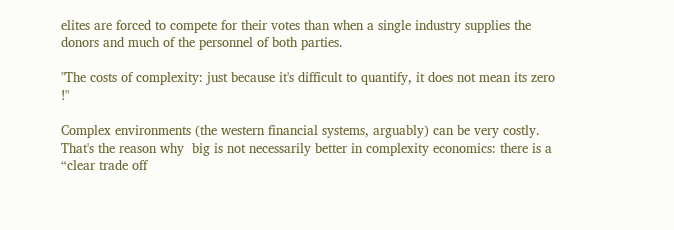elites are forced to compete for their votes than when a single industry supplies the donors and much of the personnel of both parties.

"The costs of complexity: just because it's difficult to quantify, it does not mean its zero !"

Complex environments (the western financial systems, arguably) can be very costly. That's the reason why  big is not necessarily better in complexity economics: there is a “clear trade off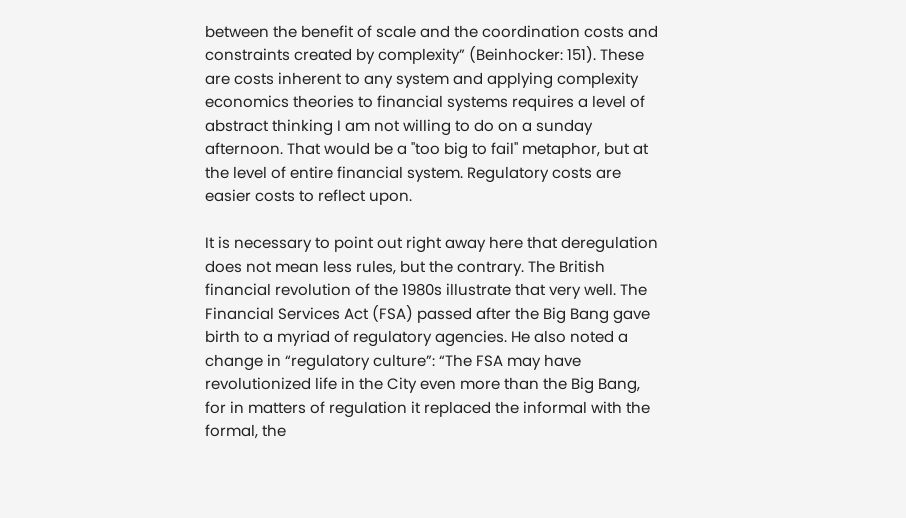between the benefit of scale and the coordination costs and constraints created by complexity” (Beinhocker: 151). These are costs inherent to any system and applying complexity economics theories to financial systems requires a level of abstract thinking I am not willing to do on a sunday afternoon. That would be a "too big to fail" metaphor, but at the level of entire financial system. Regulatory costs are easier costs to reflect upon.

It is necessary to point out right away here that deregulation does not mean less rules, but the contrary. The British financial revolution of the 1980s illustrate that very well. The Financial Services Act (FSA) passed after the Big Bang gave birth to a myriad of regulatory agencies. He also noted a change in “regulatory culture”: “The FSA may have revolutionized life in the City even more than the Big Bang, for in matters of regulation it replaced the informal with the formal, the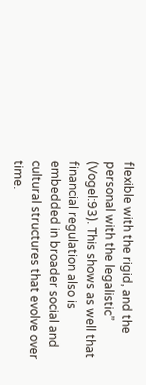flexible with the rigid, and the personal with the legalistic” (Vogel:93). This shows as well that financial regulation also is embedded in broader social and cultural structures that evolve over time.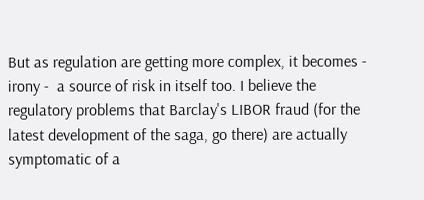But as regulation are getting more complex, it becomes - irony -  a source of risk in itself too. I believe the regulatory problems that Barclay's LIBOR fraud (for the latest development of the saga, go there) are actually symptomatic of a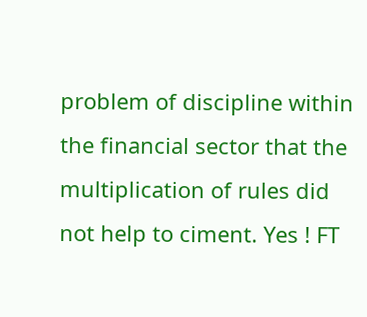problem of discipline within the financial sector that the multiplication of rules did not help to ciment. Yes ! FT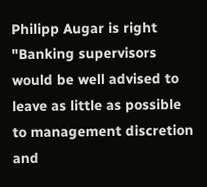Philipp Augar is right "Banking supervisors would be well advised to leave as little as possible to management discretion and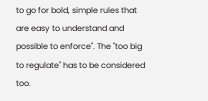to go for bold, simple rules that are easy to understand and possible to enforce". The "too big to regulate" has to be considered too.